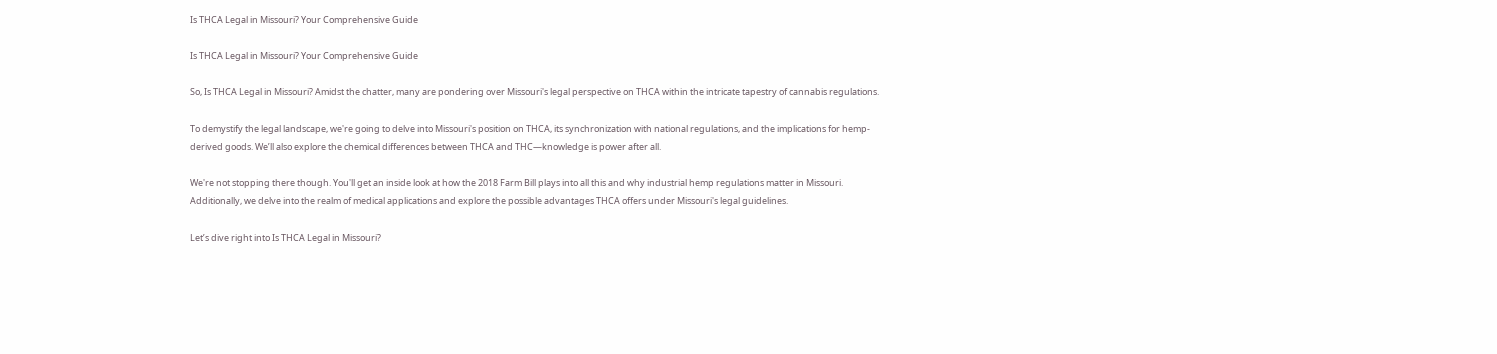Is THCA Legal in Missouri? Your Comprehensive Guide

Is THCA Legal in Missouri? Your Comprehensive Guide

So, Is THCA Legal in Missouri? Amidst the chatter, many are pondering over Missouri's legal perspective on THCA within the intricate tapestry of cannabis regulations.

To demystify the legal landscape, we're going to delve into Missouri's position on THCA, its synchronization with national regulations, and the implications for hemp-derived goods. We’ll also explore the chemical differences between THCA and THC—knowledge is power after all.

We're not stopping there though. You'll get an inside look at how the 2018 Farm Bill plays into all this and why industrial hemp regulations matter in Missouri. Additionally, we delve into the realm of medical applications and explore the possible advantages THCA offers under Missouri's legal guidelines.

Let’s dive right into Is THCA Legal in Missouri?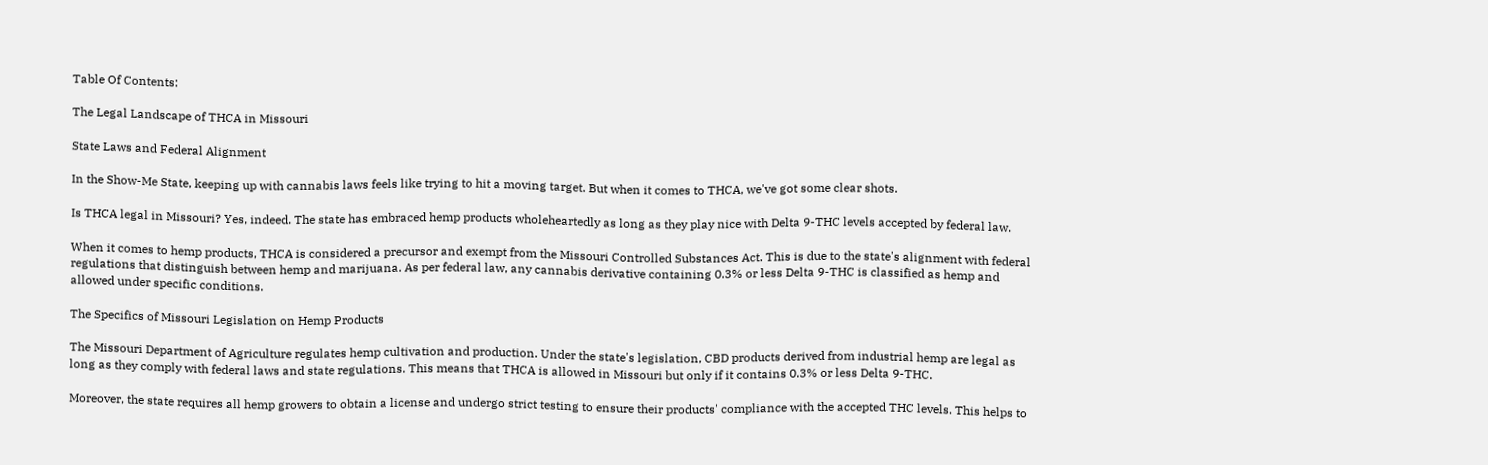Table Of Contents:

The Legal Landscape of THCA in Missouri

State Laws and Federal Alignment

In the Show-Me State, keeping up with cannabis laws feels like trying to hit a moving target. But when it comes to THCA, we've got some clear shots.

Is THCA legal in Missouri? Yes, indeed. The state has embraced hemp products wholeheartedly as long as they play nice with Delta 9-THC levels accepted by federal law.

When it comes to hemp products, THCA is considered a precursor and exempt from the Missouri Controlled Substances Act. This is due to the state's alignment with federal regulations that distinguish between hemp and marijuana. As per federal law, any cannabis derivative containing 0.3% or less Delta 9-THC is classified as hemp and allowed under specific conditions.

The Specifics of Missouri Legislation on Hemp Products

The Missouri Department of Agriculture regulates hemp cultivation and production. Under the state's legislation, CBD products derived from industrial hemp are legal as long as they comply with federal laws and state regulations. This means that THCA is allowed in Missouri but only if it contains 0.3% or less Delta 9-THC.

Moreover, the state requires all hemp growers to obtain a license and undergo strict testing to ensure their products' compliance with the accepted THC levels. This helps to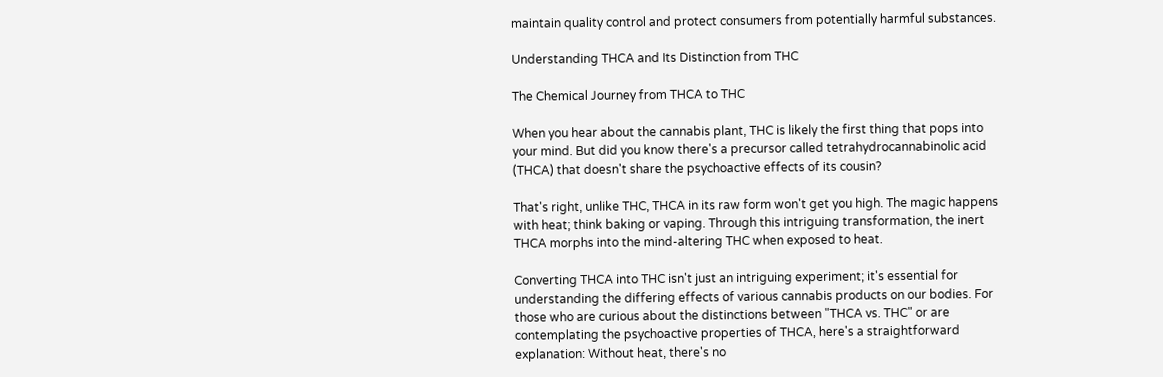maintain quality control and protect consumers from potentially harmful substances.

Understanding THCA and Its Distinction from THC

The Chemical Journey from THCA to THC

When you hear about the cannabis plant, THC is likely the first thing that pops into your mind. But did you know there's a precursor called tetrahydrocannabinolic acid (THCA) that doesn't share the psychoactive effects of its cousin?

That's right, unlike THC, THCA in its raw form won't get you high. The magic happens with heat; think baking or vaping. Through this intriguing transformation, the inert THCA morphs into the mind-altering THC when exposed to heat.

Converting THCA into THC isn't just an intriguing experiment; it's essential for understanding the differing effects of various cannabis products on our bodies. For those who are curious about the distinctions between "THCA vs. THC" or are contemplating the psychoactive properties of THCA, here's a straightforward explanation: Without heat, there's no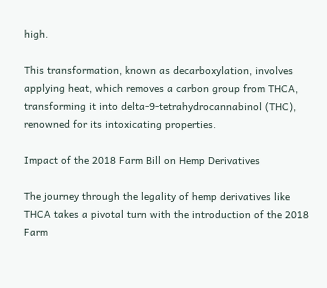high.

This transformation, known as decarboxylation, involves applying heat, which removes a carbon group from THCA, transforming it into delta-9-tetrahydrocannabinol (THC), renowned for its intoxicating properties.

Impact of the 2018 Farm Bill on Hemp Derivatives

The journey through the legality of hemp derivatives like THCA takes a pivotal turn with the introduction of the 2018 Farm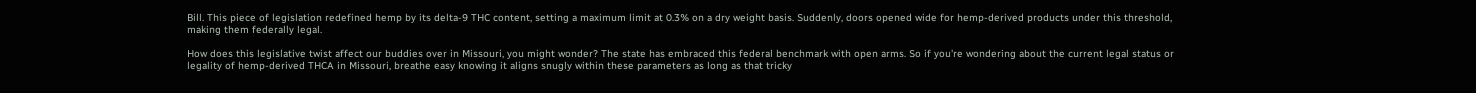Bill. This piece of legislation redefined hemp by its delta-9 THC content, setting a maximum limit at 0.3% on a dry weight basis. Suddenly, doors opened wide for hemp-derived products under this threshold, making them federally legal.

How does this legislative twist affect our buddies over in Missouri, you might wonder? The state has embraced this federal benchmark with open arms. So if you're wondering about the current legal status or legality of hemp-derived THCA in Missouri, breathe easy knowing it aligns snugly within these parameters as long as that tricky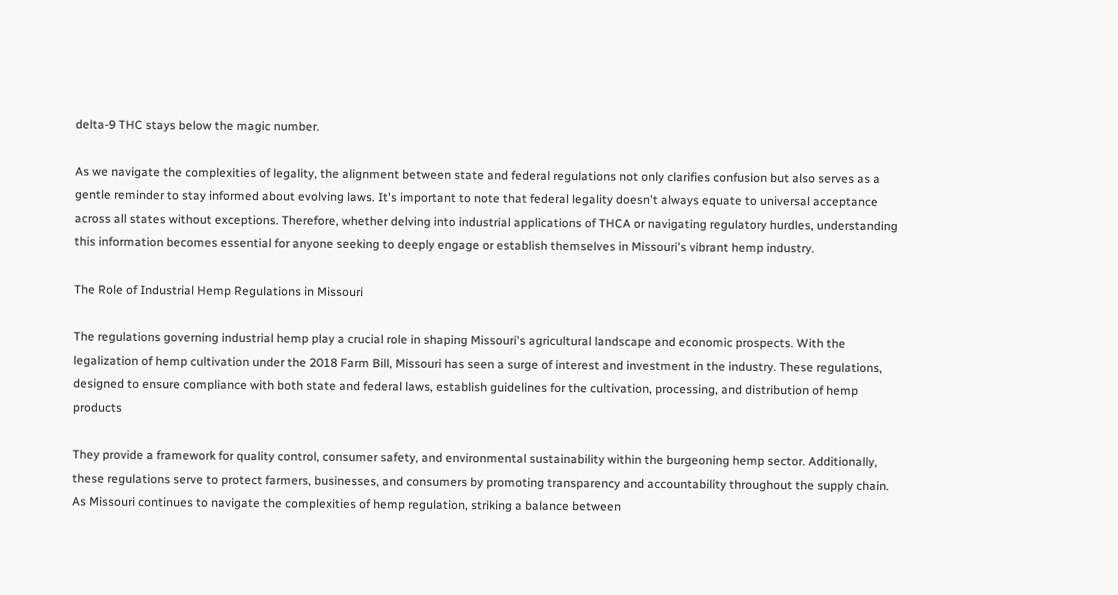delta-9 THC stays below the magic number.

As we navigate the complexities of legality, the alignment between state and federal regulations not only clarifies confusion but also serves as a gentle reminder to stay informed about evolving laws. It's important to note that federal legality doesn't always equate to universal acceptance across all states without exceptions. Therefore, whether delving into industrial applications of THCA or navigating regulatory hurdles, understanding this information becomes essential for anyone seeking to deeply engage or establish themselves in Missouri's vibrant hemp industry.

The Role of Industrial Hemp Regulations in Missouri

The regulations governing industrial hemp play a crucial role in shaping Missouri's agricultural landscape and economic prospects. With the legalization of hemp cultivation under the 2018 Farm Bill, Missouri has seen a surge of interest and investment in the industry. These regulations, designed to ensure compliance with both state and federal laws, establish guidelines for the cultivation, processing, and distribution of hemp products

They provide a framework for quality control, consumer safety, and environmental sustainability within the burgeoning hemp sector. Additionally, these regulations serve to protect farmers, businesses, and consumers by promoting transparency and accountability throughout the supply chain. As Missouri continues to navigate the complexities of hemp regulation, striking a balance between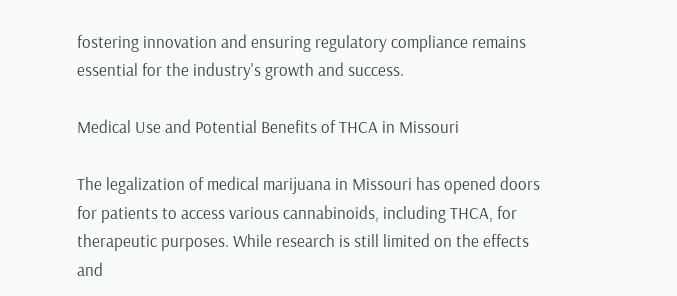fostering innovation and ensuring regulatory compliance remains essential for the industry's growth and success.

Medical Use and Potential Benefits of THCA in Missouri

The legalization of medical marijuana in Missouri has opened doors for patients to access various cannabinoids, including THCA, for therapeutic purposes. While research is still limited on the effects and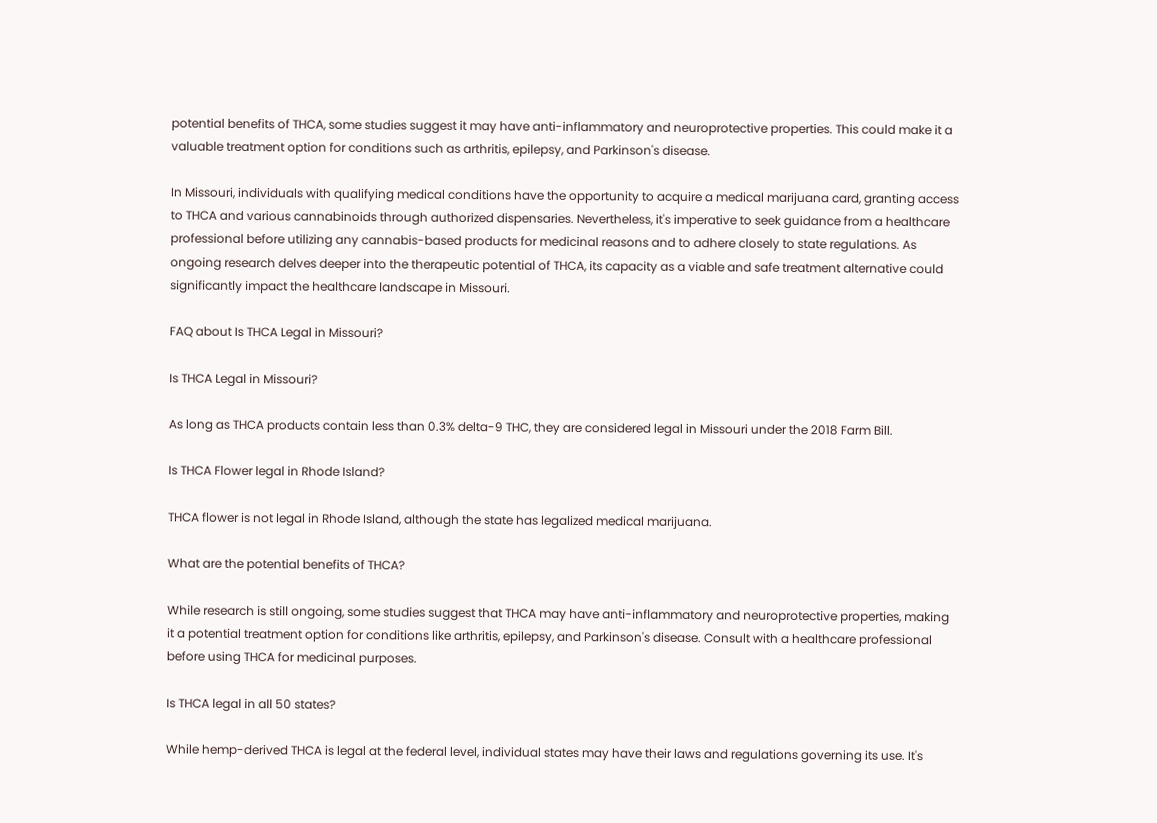potential benefits of THCA, some studies suggest it may have anti-inflammatory and neuroprotective properties. This could make it a valuable treatment option for conditions such as arthritis, epilepsy, and Parkinson's disease.

In Missouri, individuals with qualifying medical conditions have the opportunity to acquire a medical marijuana card, granting access to THCA and various cannabinoids through authorized dispensaries. Nevertheless, it's imperative to seek guidance from a healthcare professional before utilizing any cannabis-based products for medicinal reasons and to adhere closely to state regulations. As ongoing research delves deeper into the therapeutic potential of THCA, its capacity as a viable and safe treatment alternative could significantly impact the healthcare landscape in Missouri.

FAQ about Is THCA Legal in Missouri?

Is THCA Legal in Missouri?

As long as THCA products contain less than 0.3% delta-9 THC, they are considered legal in Missouri under the 2018 Farm Bill.

Is THCA Flower legal in Rhode Island?

THCA flower is not legal in Rhode Island, although the state has legalized medical marijuana.

What are the potential benefits of THCA?

While research is still ongoing, some studies suggest that THCA may have anti-inflammatory and neuroprotective properties, making it a potential treatment option for conditions like arthritis, epilepsy, and Parkinson's disease. Consult with a healthcare professional before using THCA for medicinal purposes.

Is THCA legal in all 50 states?

While hemp-derived THCA is legal at the federal level, individual states may have their laws and regulations governing its use. It's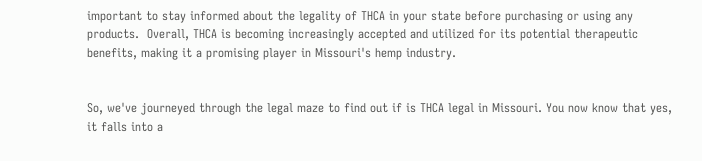important to stay informed about the legality of THCA in your state before purchasing or using any products.  Overall, THCA is becoming increasingly accepted and utilized for its potential therapeutic benefits, making it a promising player in Missouri's hemp industry.


So, we've journeyed through the legal maze to find out if is THCA legal in Missouri. You now know that yes, it falls into a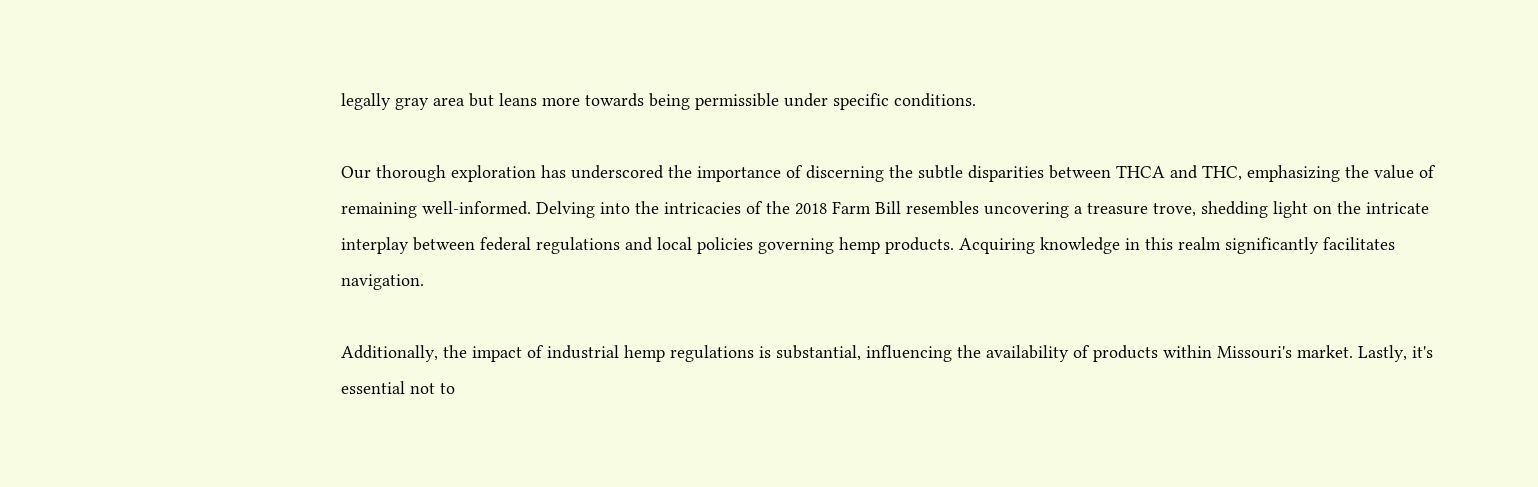legally gray area but leans more towards being permissible under specific conditions.

Our thorough exploration has underscored the importance of discerning the subtle disparities between THCA and THC, emphasizing the value of remaining well-informed. Delving into the intricacies of the 2018 Farm Bill resembles uncovering a treasure trove, shedding light on the intricate interplay between federal regulations and local policies governing hemp products. Acquiring knowledge in this realm significantly facilitates navigation.

Additionally, the impact of industrial hemp regulations is substantial, influencing the availability of products within Missouri's market. Lastly, it's essential not to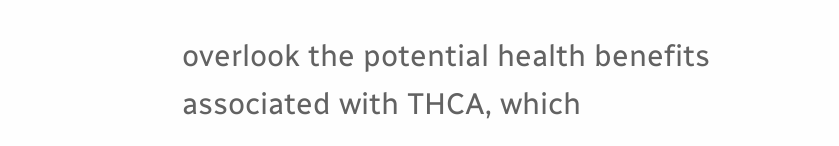overlook the potential health benefits associated with THCA, which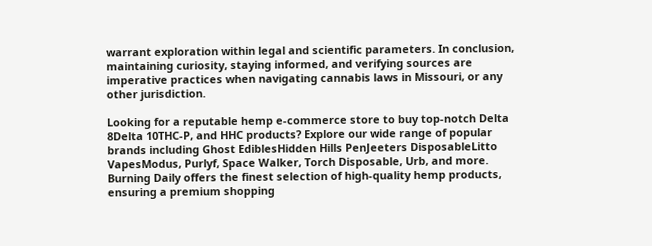warrant exploration within legal and scientific parameters. In conclusion, maintaining curiosity, staying informed, and verifying sources are imperative practices when navigating cannabis laws in Missouri, or any other jurisdiction.

Looking for a reputable hemp e-commerce store to buy top-notch Delta 8Delta 10THC-P, and HHC products? Explore our wide range of popular brands including Ghost EdiblesHidden Hills PenJeeters DisposableLitto VapesModus, Purlyf, Space Walker, Torch Disposable, Urb, and more. Burning Daily offers the finest selection of high-quality hemp products, ensuring a premium shopping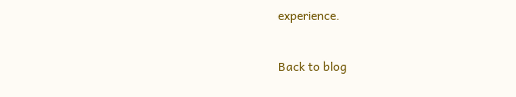experience.

Back to blog